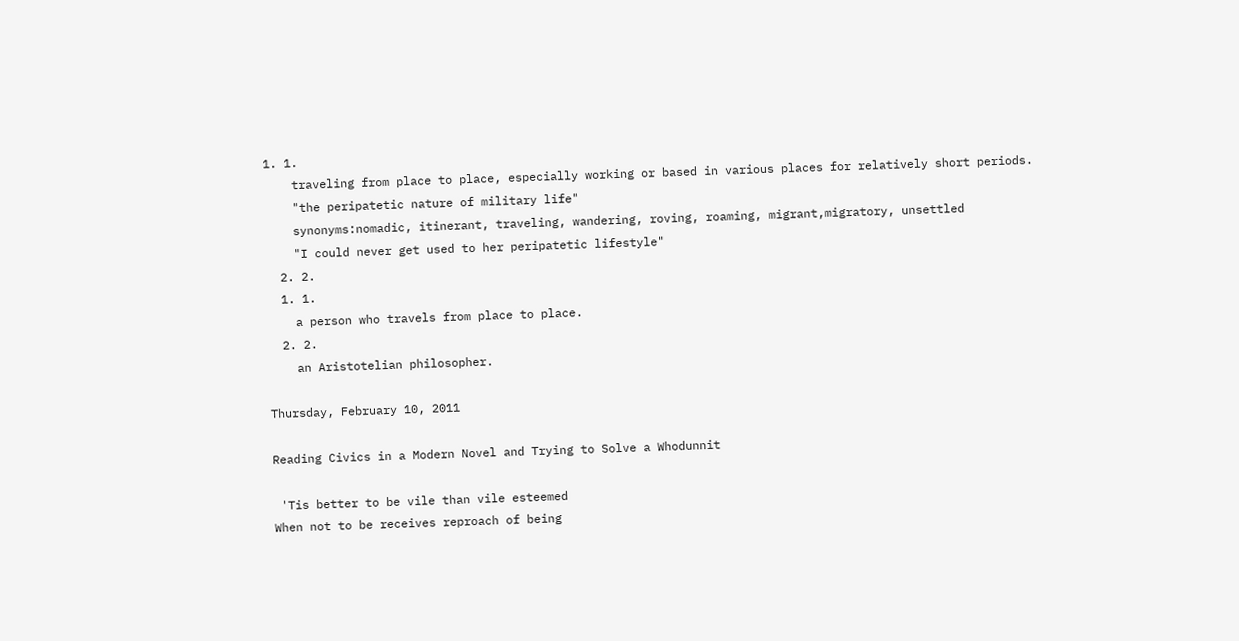1. 1.
    traveling from place to place, especially working or based in various places for relatively short periods.
    "the peripatetic nature of military life"
    synonyms:nomadic, itinerant, traveling, wandering, roving, roaming, migrant,migratory, unsettled
    "I could never get used to her peripatetic lifestyle"
  2. 2.
  1. 1.
    a person who travels from place to place.
  2. 2.
    an Aristotelian philosopher.

Thursday, February 10, 2011

Reading Civics in a Modern Novel and Trying to Solve a Whodunnit

 'Tis better to be vile than vile esteemed
When not to be receives reproach of being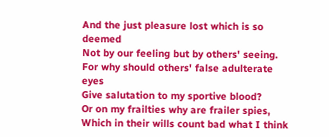And the just pleasure lost which is so deemed
Not by our feeling but by others' seeing.
For why should others' false adulterate eyes
Give salutation to my sportive blood?
Or on my frailties why are frailer spies,
Which in their wills count bad what I think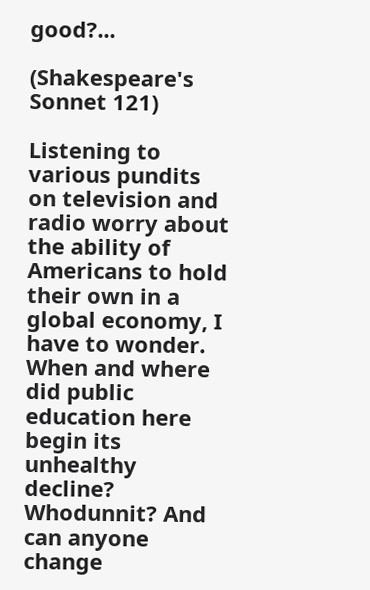good?...

(Shakespeare's Sonnet 121)

Listening to various pundits on television and radio worry about the ability of Americans to hold their own in a global economy, I have to wonder. When and where did public education here begin its unhealthy decline? Whodunnit? And can anyone change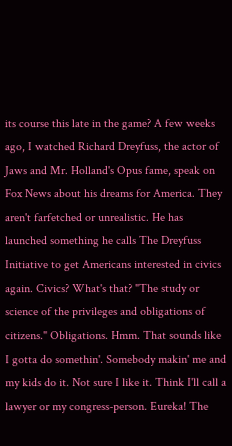its course this late in the game? A few weeks ago, I watched Richard Dreyfuss, the actor of Jaws and Mr. Holland's Opus fame, speak on Fox News about his dreams for America. They aren't farfetched or unrealistic. He has launched something he calls The Dreyfuss Initiative to get Americans interested in civics again. Civics? What's that? "The study or science of the privileges and obligations of citizens." Obligations. Hmm. That sounds like I gotta do somethin'. Somebody makin' me and my kids do it. Not sure I like it. Think I'll call a lawyer or my congress-person. Eureka! The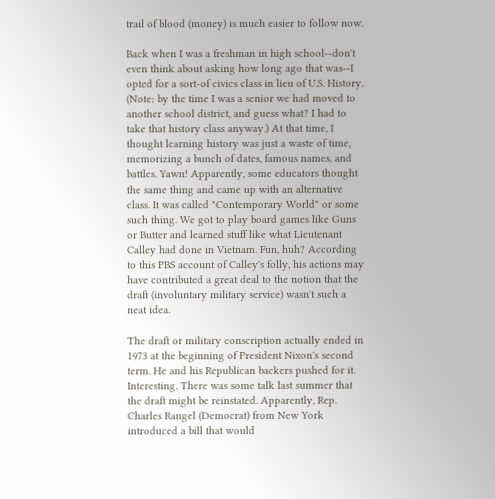trail of blood (money) is much easier to follow now.

Back when I was a freshman in high school--don't even think about asking how long ago that was--I opted for a sort-of civics class in lieu of U.S. History. (Note: by the time I was a senior we had moved to another school district, and guess what? I had to take that history class anyway.) At that time, I thought learning history was just a waste of time, memorizing a bunch of dates, famous names, and battles. Yawn! Apparently, some educators thought the same thing and came up with an alternative class. It was called "Contemporary World" or some such thing. We got to play board games like Guns or Butter and learned stuff like what Lieutenant Calley had done in Vietnam. Fun, huh? According to this PBS account of Calley's folly, his actions may have contributed a great deal to the notion that the draft (involuntary military service) wasn't such a neat idea.

The draft or military conscription actually ended in 1973 at the beginning of President Nixon's second term. He and his Republican backers pushed for it. Interesting. There was some talk last summer that the draft might be reinstated. Apparently, Rep. Charles Rangel (Democrat) from New York introduced a bill that would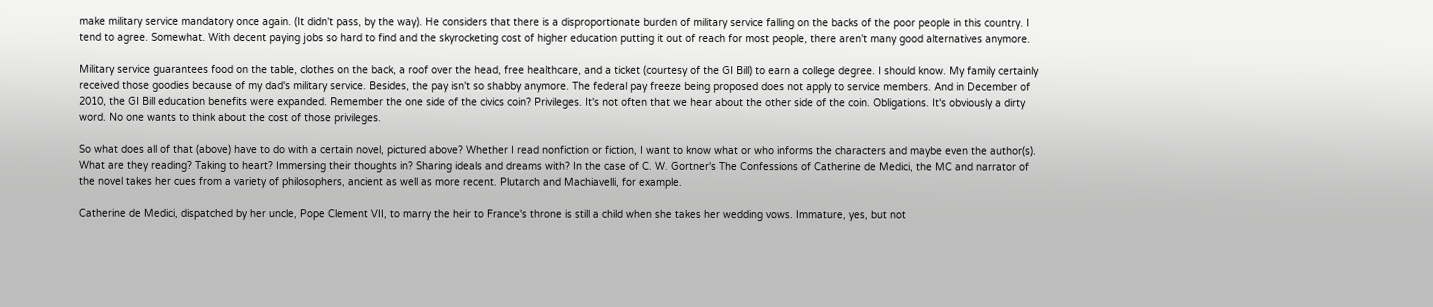make military service mandatory once again. (It didn't pass, by the way). He considers that there is a disproportionate burden of military service falling on the backs of the poor people in this country. I tend to agree. Somewhat. With decent paying jobs so hard to find and the skyrocketing cost of higher education putting it out of reach for most people, there aren't many good alternatives anymore.

Military service guarantees food on the table, clothes on the back, a roof over the head, free healthcare, and a ticket (courtesy of the GI Bill) to earn a college degree. I should know. My family certainly received those goodies because of my dad's military service. Besides, the pay isn't so shabby anymore. The federal pay freeze being proposed does not apply to service members. And in December of 2010, the GI Bill education benefits were expanded. Remember the one side of the civics coin? Privileges. It's not often that we hear about the other side of the coin. Obligations. It's obviously a dirty word. No one wants to think about the cost of those privileges.

So what does all of that (above) have to do with a certain novel, pictured above? Whether I read nonfiction or fiction, I want to know what or who informs the characters and maybe even the author(s). What are they reading? Taking to heart? Immersing their thoughts in? Sharing ideals and dreams with? In the case of C. W. Gortner's The Confessions of Catherine de Medici, the MC and narrator of the novel takes her cues from a variety of philosophers, ancient as well as more recent. Plutarch and Machiavelli, for example.

Catherine de Medici, dispatched by her uncle, Pope Clement VII, to marry the heir to France's throne is still a child when she takes her wedding vows. Immature, yes, but not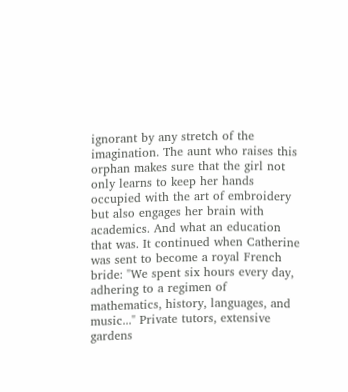ignorant by any stretch of the imagination. The aunt who raises this orphan makes sure that the girl not only learns to keep her hands occupied with the art of embroidery but also engages her brain with academics. And what an education that was. It continued when Catherine was sent to become a royal French bride: "We spent six hours every day, adhering to a regimen of mathematics, history, languages, and music..." Private tutors, extensive gardens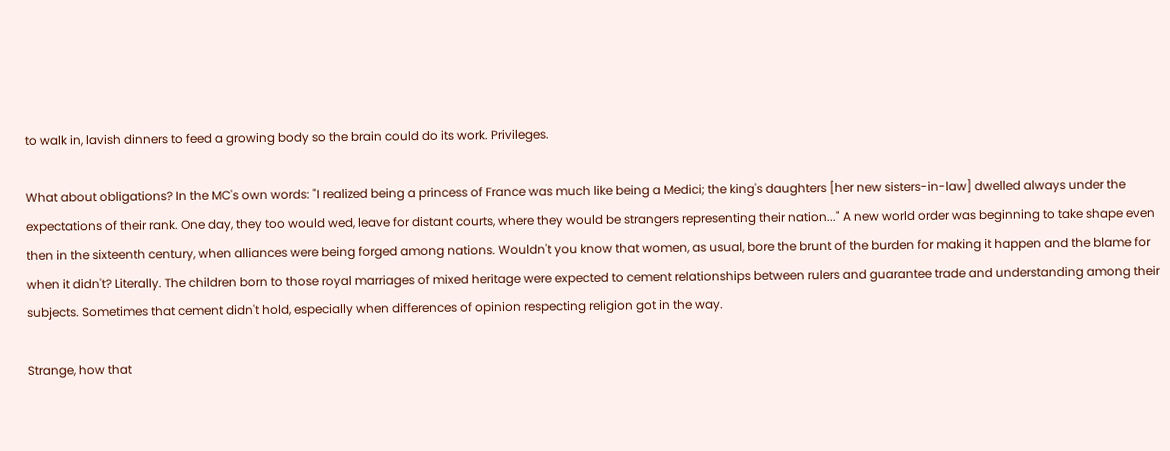to walk in, lavish dinners to feed a growing body so the brain could do its work. Privileges.

What about obligations? In the MC's own words: "I realized being a princess of France was much like being a Medici; the king's daughters [her new sisters-in-law] dwelled always under the expectations of their rank. One day, they too would wed, leave for distant courts, where they would be strangers representing their nation..." A new world order was beginning to take shape even then in the sixteenth century, when alliances were being forged among nations. Wouldn't you know that women, as usual, bore the brunt of the burden for making it happen and the blame for when it didn't? Literally. The children born to those royal marriages of mixed heritage were expected to cement relationships between rulers and guarantee trade and understanding among their subjects. Sometimes that cement didn't hold, especially when differences of opinion respecting religion got in the way.

Strange, how that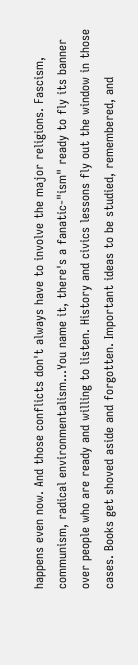happens even now. And those conflicts don't always have to involve the major religions. Fascism, communism, radical environmentalism...You name it, there's a fanatic-"ism" ready to fly its banner over people who are ready and willing to listen. History and civics lessons fly out the window in those cases. Books get shoved aside and forgotten. Important ideas to be studied, remembered, and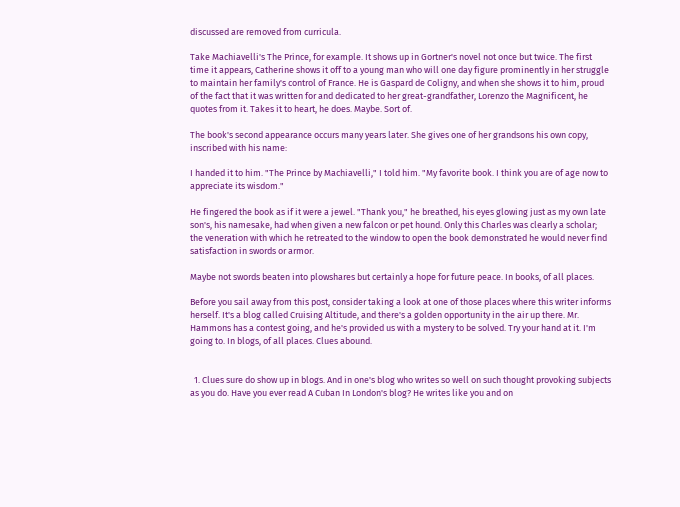discussed are removed from curricula.

Take Machiavelli's The Prince, for example. It shows up in Gortner's novel not once but twice. The first time it appears, Catherine shows it off to a young man who will one day figure prominently in her struggle to maintain her family's control of France. He is Gaspard de Coligny, and when she shows it to him, proud of the fact that it was written for and dedicated to her great-grandfather, Lorenzo the Magnificent, he quotes from it. Takes it to heart, he does. Maybe. Sort of.

The book's second appearance occurs many years later. She gives one of her grandsons his own copy, inscribed with his name:

I handed it to him. "The Prince by Machiavelli," I told him. "My favorite book. I think you are of age now to appreciate its wisdom."

He fingered the book as if it were a jewel. "Thank you," he breathed, his eyes glowing just as my own late son's, his namesake, had when given a new falcon or pet hound. Only this Charles was clearly a scholar; the veneration with which he retreated to the window to open the book demonstrated he would never find satisfaction in swords or armor.

Maybe not swords beaten into plowshares but certainly a hope for future peace. In books, of all places.

Before you sail away from this post, consider taking a look at one of those places where this writer informs herself. It's a blog called Cruising Altitude, and there's a golden opportunity in the air up there. Mr. Hammons has a contest going, and he's provided us with a mystery to be solved. Try your hand at it. I'm going to. In blogs, of all places. Clues abound.


  1. Clues sure do show up in blogs. And in one's blog who writes so well on such thought provoking subjects as you do. Have you ever read A Cuban In London's blog? He writes like you and on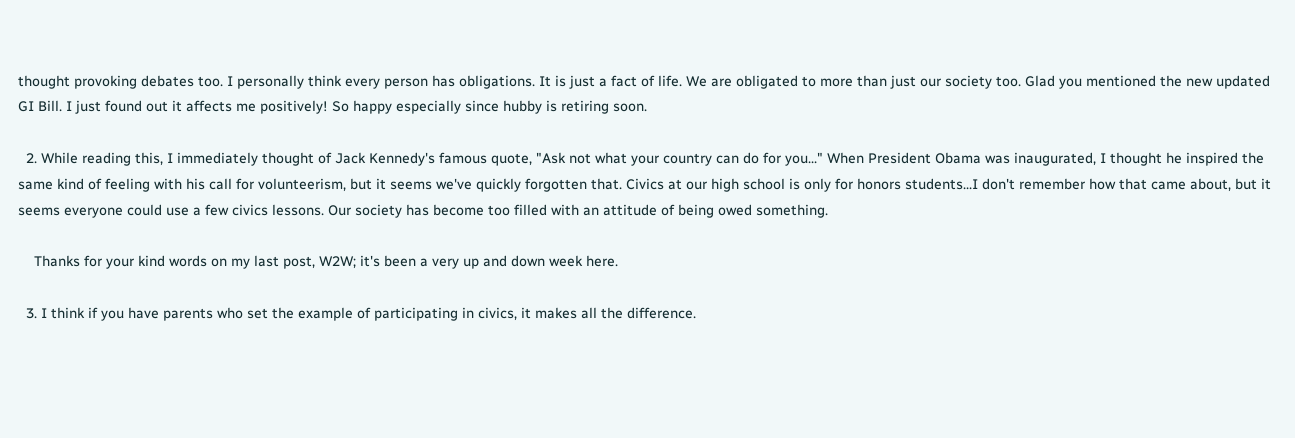thought provoking debates too. I personally think every person has obligations. It is just a fact of life. We are obligated to more than just our society too. Glad you mentioned the new updated GI Bill. I just found out it affects me positively! So happy especially since hubby is retiring soon.

  2. While reading this, I immediately thought of Jack Kennedy's famous quote, "Ask not what your country can do for you..." When President Obama was inaugurated, I thought he inspired the same kind of feeling with his call for volunteerism, but it seems we've quickly forgotten that. Civics at our high school is only for honors students...I don't remember how that came about, but it seems everyone could use a few civics lessons. Our society has become too filled with an attitude of being owed something.

    Thanks for your kind words on my last post, W2W; it's been a very up and down week here.

  3. I think if you have parents who set the example of participating in civics, it makes all the difference.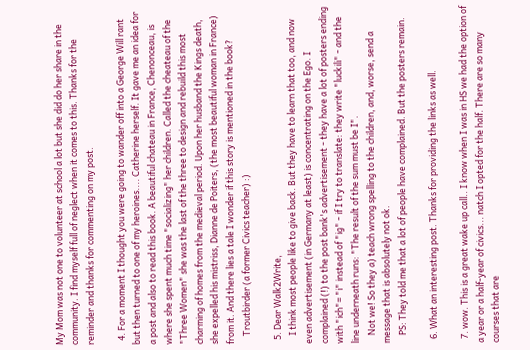My Mom was not one to volunteer at school a lot but she did do her share in the community. I find myself full of neglect when it comes to this. Thanks for the reminder and thanks for commenting on my post.

  4. For a moment I thought you were going to wander off into a George Will rant but then turned to one of my heroines.... Catherine herself. It gave me an idea for a post and also to read this book. A beautiful chateau in France, Chenonceau, is where she spent much time "socializing" her children. Called the cheateau of the "Three Women" she was the last of the three to design and rebuild this most charming of homes from the medieval period. Upon her husband the Kings death, she expelled his mistriss, Dianne de Poiters, (the most beautiful woman in France) from it. And there lies a tale I wonder if this story is mentioned in the book?
    Troutbirder (a former Civics teacher) :)

  5. Dear Walk2Write,
    I think most people like to give back. But they have to learn that too, and now even advertisement (in Germany at least) is concentrating on the Ego. I complained (!) to the post bank's advertisement - they have a lot of posters ending with "ich"= "i" instead of "ig" - if I try to translate: they write "luckili" - and the line underneath runs: "The result of the sum must be I".
    Not we! So they a) teach wrong spelling to the children, and, worse, send a message that is absolutely not ok.
    PS: They told me that a lot of people have complained. But the posters remain.

  6. What an interesting post. Thanks for providing the links as well.

  7. wow. This is a great wake up call.. I know when I was in HS we had the option of a year or a half-year of civics... natch I opted for the half. There are so many courses that are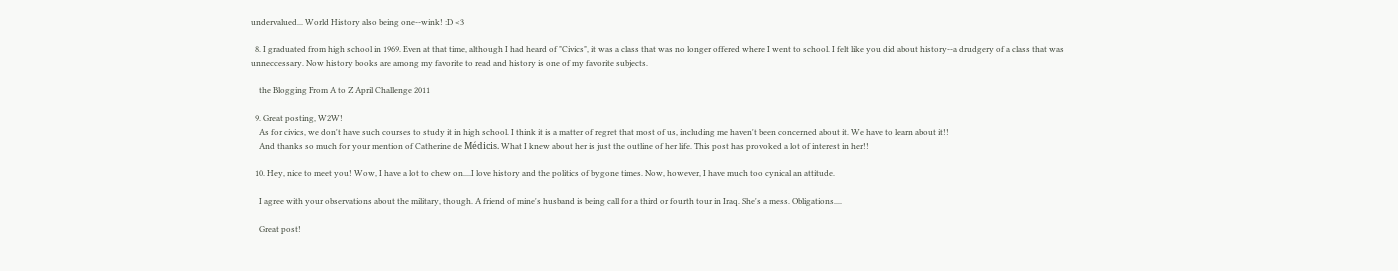undervalued... World History also being one--wink! :D <3

  8. I graduated from high school in 1969. Even at that time, although I had heard of "Civics", it was a class that was no longer offered where I went to school. I felt like you did about history--a drudgery of a class that was unneccessary. Now history books are among my favorite to read and history is one of my favorite subjects.

    the Blogging From A to Z April Challenge 2011

  9. Great posting, W2W!
    As for civics, we don't have such courses to study it in high school. I think it is a matter of regret that most of us, including me haven't been concerned about it. We have to learn about it!!
    And thanks so much for your mention of Catherine de Médicis. What I knew about her is just the outline of her life. This post has provoked a lot of interest in her!!

  10. Hey, nice to meet you! Wow, I have a lot to chew on....I love history and the politics of bygone times. Now, however, I have much too cynical an attitude.

    I agree with your observations about the military, though. A friend of mine's husband is being call for a third or fourth tour in Iraq. She's a mess. Obligations....

    Great post!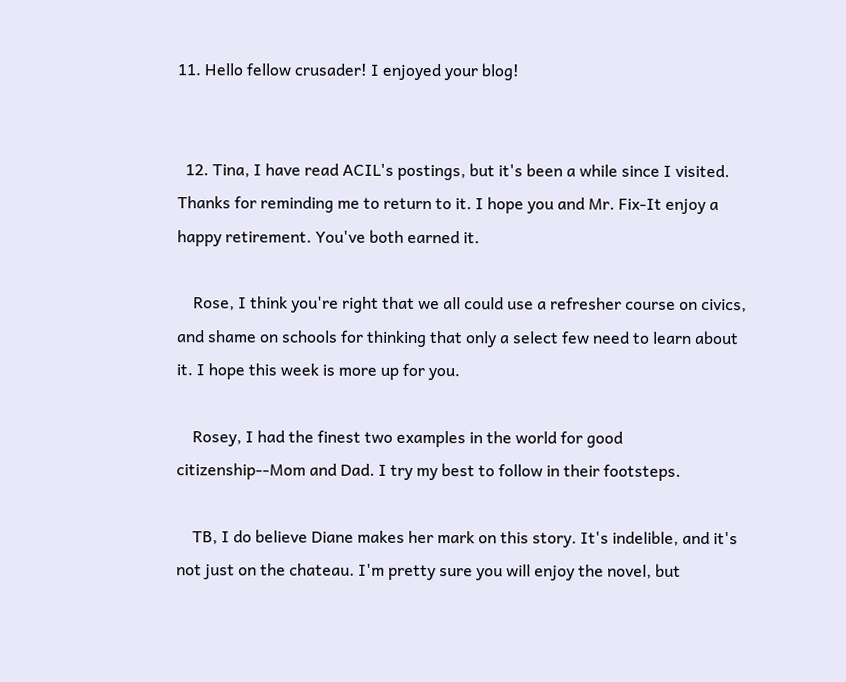11. Hello fellow crusader! I enjoyed your blog!


  12. Tina, I have read ACIL's postings, but it's been a while since I visited. Thanks for reminding me to return to it. I hope you and Mr. Fix-It enjoy a happy retirement. You've both earned it.

    Rose, I think you're right that we all could use a refresher course on civics, and shame on schools for thinking that only a select few need to learn about it. I hope this week is more up for you.

    Rosey, I had the finest two examples in the world for good citizenship--Mom and Dad. I try my best to follow in their footsteps.

    TB, I do believe Diane makes her mark on this story. It's indelible, and it's not just on the chateau. I'm pretty sure you will enjoy the novel, but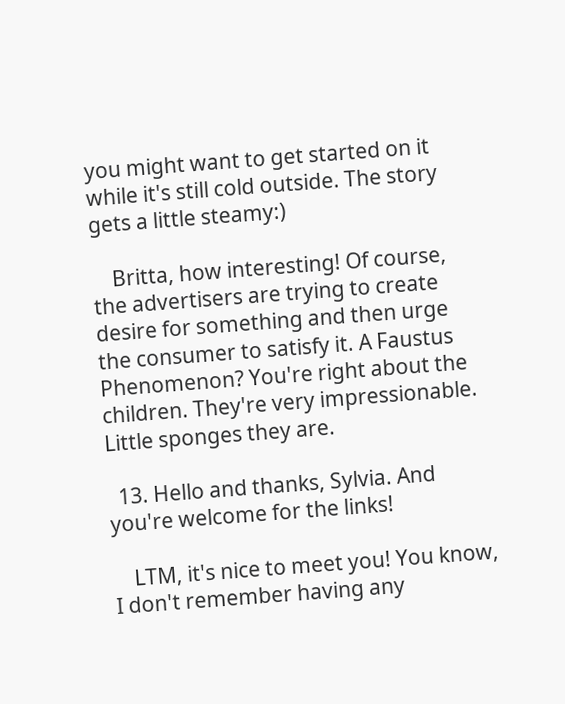you might want to get started on it while it's still cold outside. The story gets a little steamy:)

    Britta, how interesting! Of course, the advertisers are trying to create desire for something and then urge the consumer to satisfy it. A Faustus Phenomenon? You're right about the children. They're very impressionable. Little sponges they are.

  13. Hello and thanks, Sylvia. And you're welcome for the links!

    LTM, it's nice to meet you! You know, I don't remember having any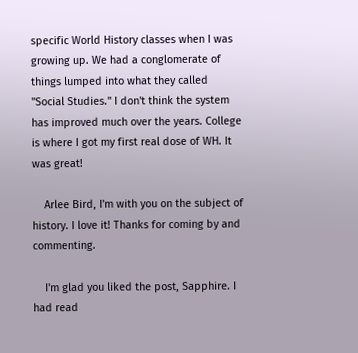specific World History classes when I was growing up. We had a conglomerate of things lumped into what they called "Social Studies." I don't think the system has improved much over the years. College is where I got my first real dose of WH. It was great!

    Arlee Bird, I'm with you on the subject of history. I love it! Thanks for coming by and commenting.

    I'm glad you liked the post, Sapphire. I had read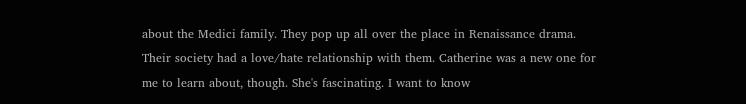about the Medici family. They pop up all over the place in Renaissance drama. Their society had a love/hate relationship with them. Catherine was a new one for me to learn about, though. She's fascinating. I want to know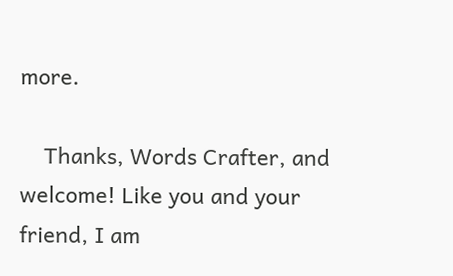more.

    Thanks, Words Crafter, and welcome! Like you and your friend, I am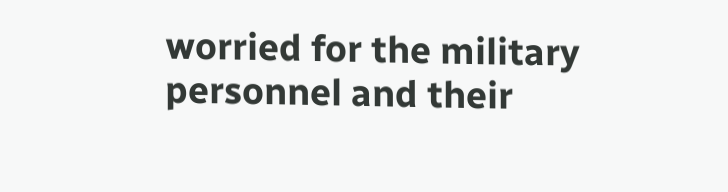worried for the military personnel and their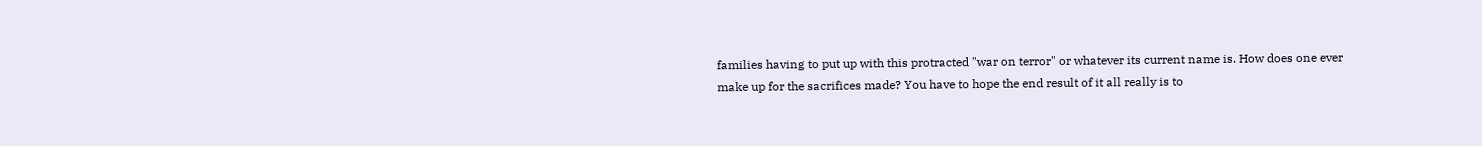families having to put up with this protracted "war on terror" or whatever its current name is. How does one ever make up for the sacrifices made? You have to hope the end result of it all really is to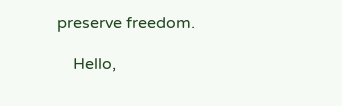preserve freedom.

    Hello,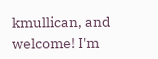kmullican, and welcome! I'm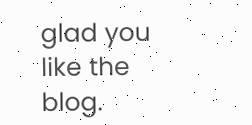glad you like the blog.